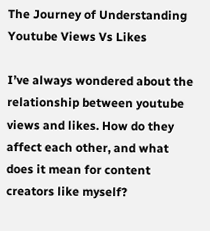The Journey of Understanding Youtube Views Vs Likes

I’ve always wondered about the relationship between youtube views and likes. How do they affect each other, and what does it mean for content creators like myself?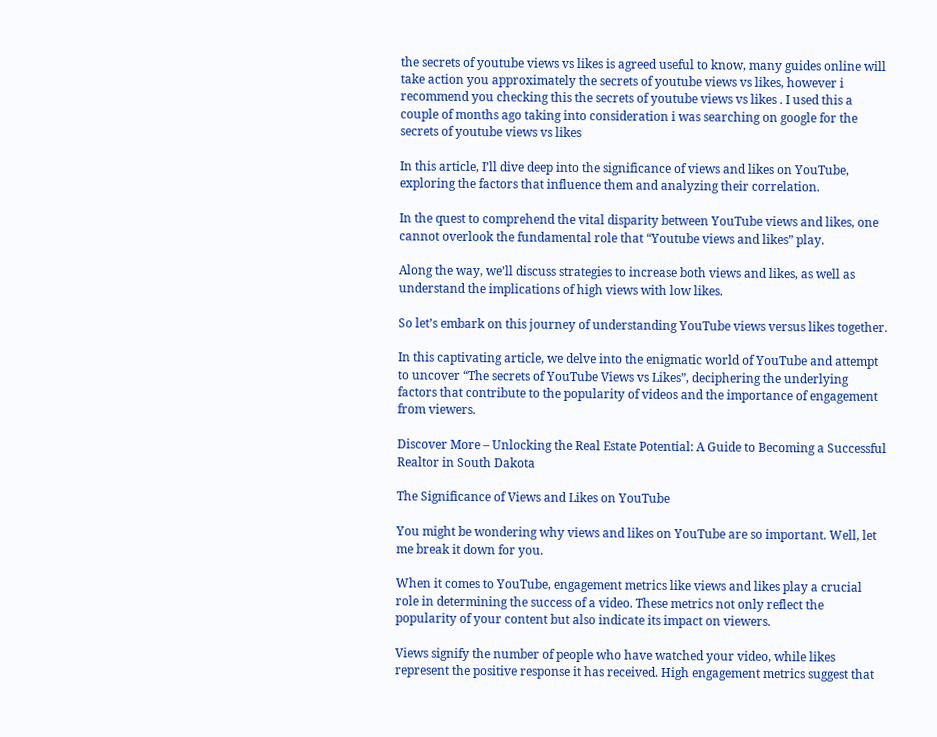the secrets of youtube views vs likes is agreed useful to know, many guides online will take action you approximately the secrets of youtube views vs likes, however i recommend you checking this the secrets of youtube views vs likes . I used this a couple of months ago taking into consideration i was searching on google for the secrets of youtube views vs likes

In this article, I’ll dive deep into the significance of views and likes on YouTube, exploring the factors that influence them and analyzing their correlation.

In the quest to comprehend the vital disparity between YouTube views and likes, one cannot overlook the fundamental role that “Youtube views and likes” play.

Along the way, we’ll discuss strategies to increase both views and likes, as well as understand the implications of high views with low likes.

So let’s embark on this journey of understanding YouTube views versus likes together.

In this captivating article, we delve into the enigmatic world of YouTube and attempt to uncover “The secrets of YouTube Views vs Likes”, deciphering the underlying factors that contribute to the popularity of videos and the importance of engagement from viewers.

Discover More – Unlocking the Real Estate Potential: A Guide to Becoming a Successful Realtor in South Dakota

The Significance of Views and Likes on YouTube

You might be wondering why views and likes on YouTube are so important. Well, let me break it down for you.

When it comes to YouTube, engagement metrics like views and likes play a crucial role in determining the success of a video. These metrics not only reflect the popularity of your content but also indicate its impact on viewers.

Views signify the number of people who have watched your video, while likes represent the positive response it has received. High engagement metrics suggest that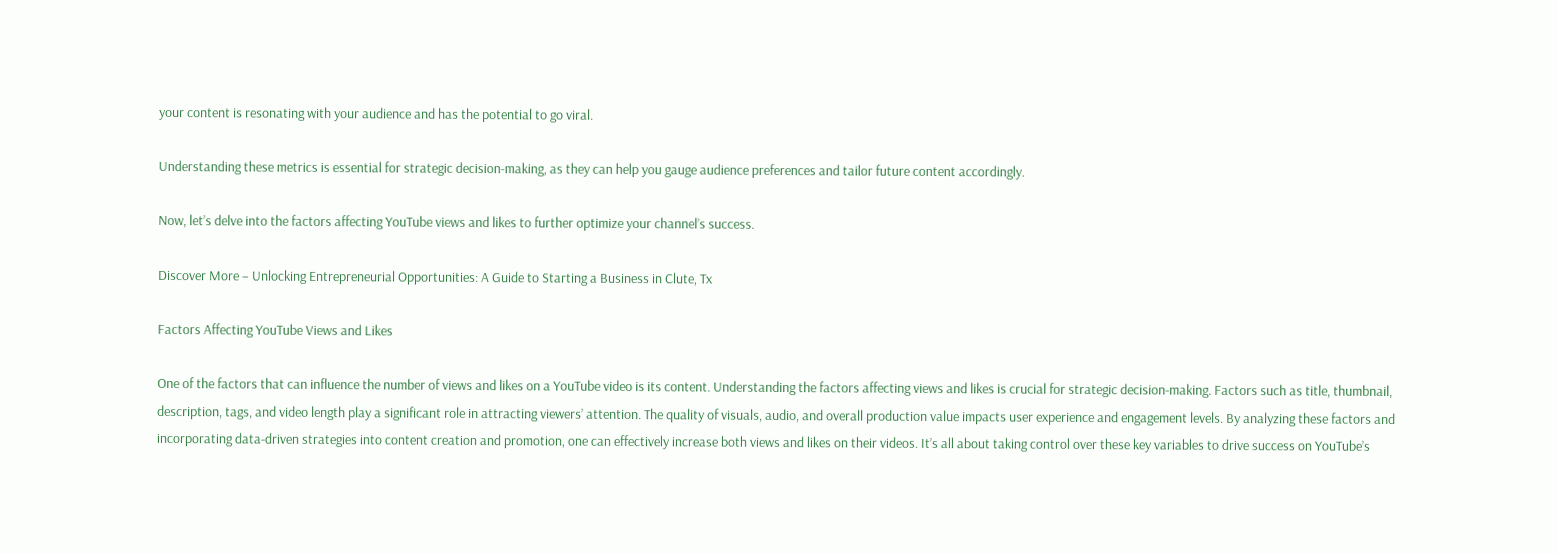your content is resonating with your audience and has the potential to go viral.

Understanding these metrics is essential for strategic decision-making, as they can help you gauge audience preferences and tailor future content accordingly.

Now, let’s delve into the factors affecting YouTube views and likes to further optimize your channel’s success.

Discover More – Unlocking Entrepreneurial Opportunities: A Guide to Starting a Business in Clute, Tx

Factors Affecting YouTube Views and Likes

One of the factors that can influence the number of views and likes on a YouTube video is its content. Understanding the factors affecting views and likes is crucial for strategic decision-making. Factors such as title, thumbnail, description, tags, and video length play a significant role in attracting viewers’ attention. The quality of visuals, audio, and overall production value impacts user experience and engagement levels. By analyzing these factors and incorporating data-driven strategies into content creation and promotion, one can effectively increase both views and likes on their videos. It’s all about taking control over these key variables to drive success on YouTube’s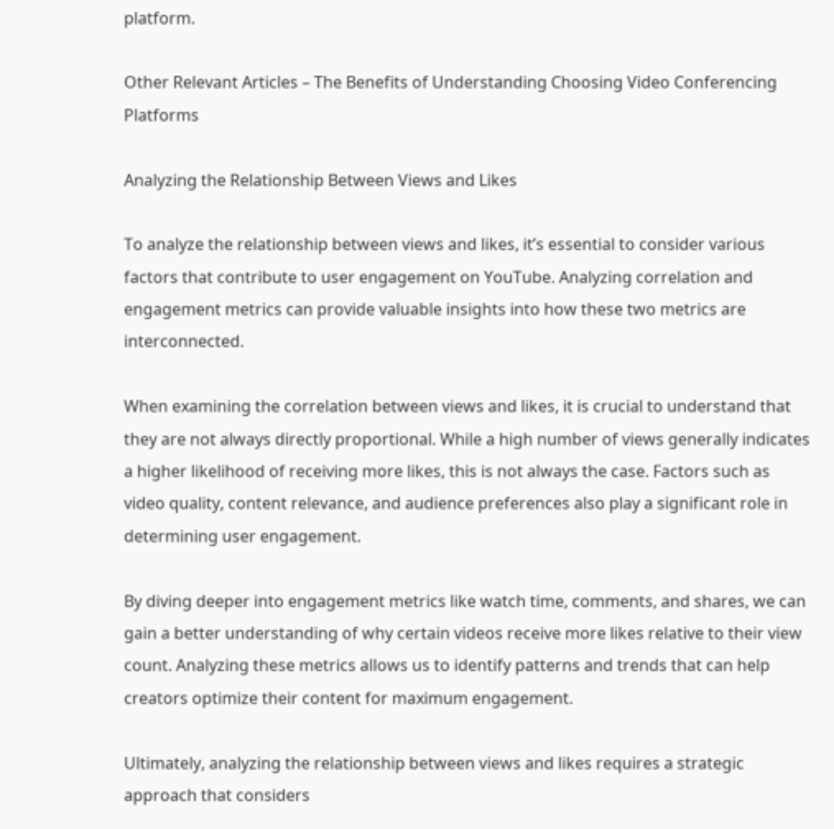platform.

Other Relevant Articles – The Benefits of Understanding Choosing Video Conferencing Platforms

Analyzing the Relationship Between Views and Likes

To analyze the relationship between views and likes, it’s essential to consider various factors that contribute to user engagement on YouTube. Analyzing correlation and engagement metrics can provide valuable insights into how these two metrics are interconnected.

When examining the correlation between views and likes, it is crucial to understand that they are not always directly proportional. While a high number of views generally indicates a higher likelihood of receiving more likes, this is not always the case. Factors such as video quality, content relevance, and audience preferences also play a significant role in determining user engagement.

By diving deeper into engagement metrics like watch time, comments, and shares, we can gain a better understanding of why certain videos receive more likes relative to their view count. Analyzing these metrics allows us to identify patterns and trends that can help creators optimize their content for maximum engagement.

Ultimately, analyzing the relationship between views and likes requires a strategic approach that considers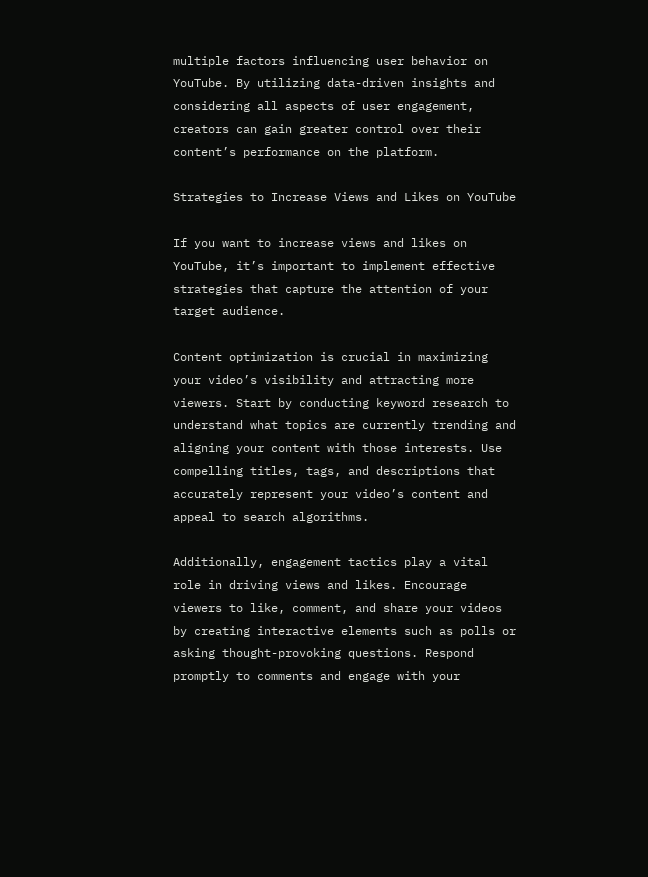multiple factors influencing user behavior on YouTube. By utilizing data-driven insights and considering all aspects of user engagement, creators can gain greater control over their content’s performance on the platform.

Strategies to Increase Views and Likes on YouTube

If you want to increase views and likes on YouTube, it’s important to implement effective strategies that capture the attention of your target audience.

Content optimization is crucial in maximizing your video’s visibility and attracting more viewers. Start by conducting keyword research to understand what topics are currently trending and aligning your content with those interests. Use compelling titles, tags, and descriptions that accurately represent your video’s content and appeal to search algorithms.

Additionally, engagement tactics play a vital role in driving views and likes. Encourage viewers to like, comment, and share your videos by creating interactive elements such as polls or asking thought-provoking questions. Respond promptly to comments and engage with your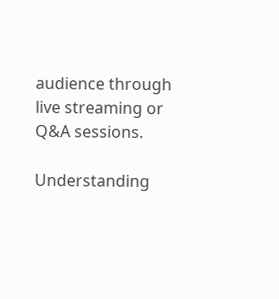audience through live streaming or Q&A sessions.

Understanding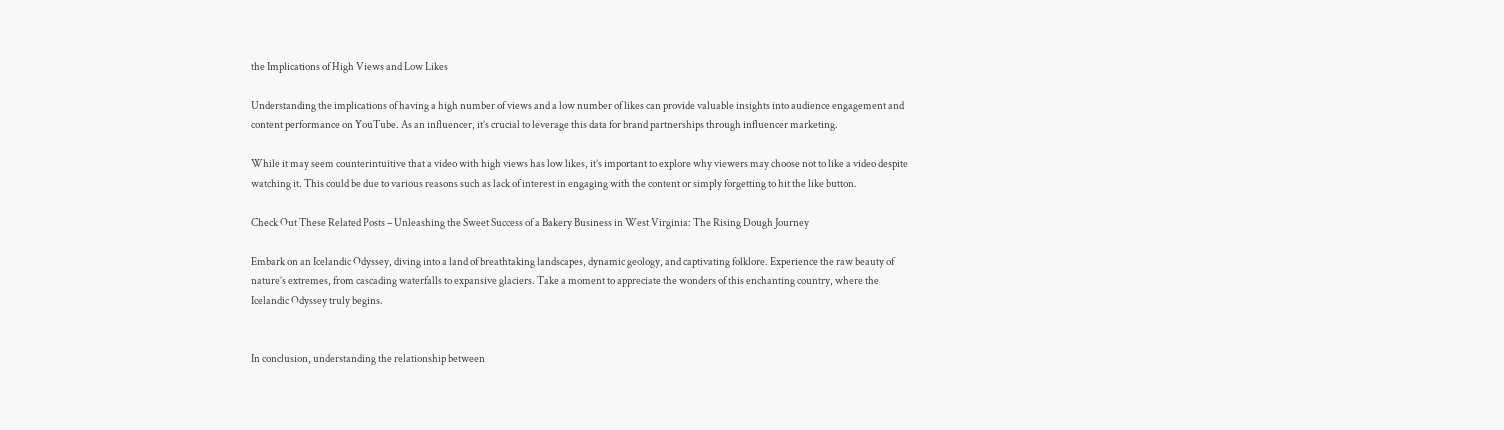the Implications of High Views and Low Likes

Understanding the implications of having a high number of views and a low number of likes can provide valuable insights into audience engagement and content performance on YouTube. As an influencer, it’s crucial to leverage this data for brand partnerships through influencer marketing.

While it may seem counterintuitive that a video with high views has low likes, it’s important to explore why viewers may choose not to like a video despite watching it. This could be due to various reasons such as lack of interest in engaging with the content or simply forgetting to hit the like button.

Check Out These Related Posts – Unleashing the Sweet Success of a Bakery Business in West Virginia: The Rising Dough Journey

Embark on an Icelandic Odyssey, diving into a land of breathtaking landscapes, dynamic geology, and captivating folklore. Experience the raw beauty of nature’s extremes, from cascading waterfalls to expansive glaciers. Take a moment to appreciate the wonders of this enchanting country, where the Icelandic Odyssey truly begins.


In conclusion, understanding the relationship between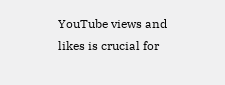YouTube views and likes is crucial for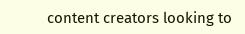content creators looking to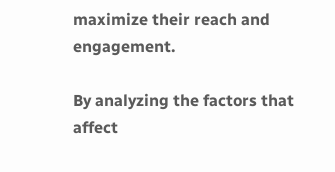maximize their reach and engagement.

By analyzing the factors that affect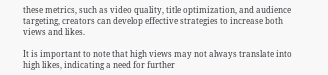these metrics, such as video quality, title optimization, and audience targeting, creators can develop effective strategies to increase both views and likes.

It is important to note that high views may not always translate into high likes, indicating a need for further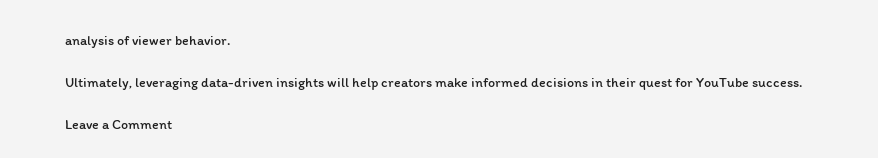analysis of viewer behavior.

Ultimately, leveraging data-driven insights will help creators make informed decisions in their quest for YouTube success.

Leave a Comment